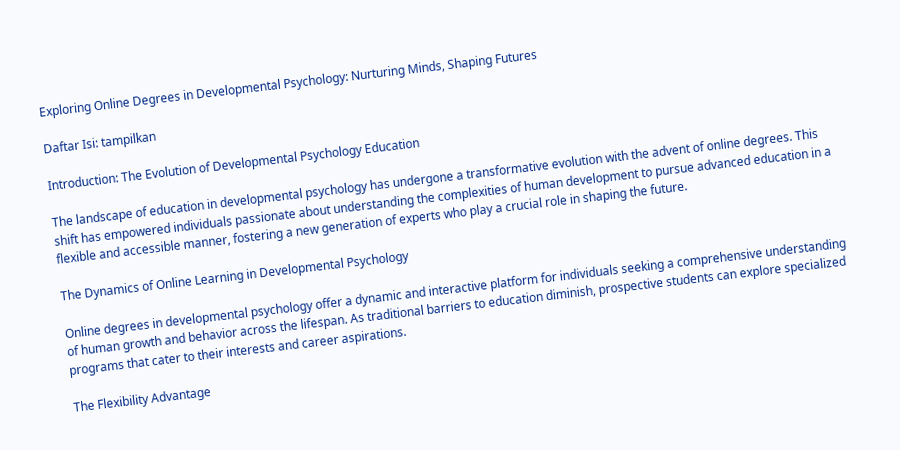Exploring Online Degrees in Developmental Psychology: Nurturing Minds, Shaping Futures

Daftar Isi: tampilkan

Introduction: The Evolution of Developmental Psychology Education

The landscape of education in developmental psychology has undergone a transformative evolution with the advent of online degrees. This shift has empowered individuals passionate about understanding the complexities of human development to pursue advanced education in a flexible and accessible manner, fostering a new generation of experts who play a crucial role in shaping the future.

The Dynamics of Online Learning in Developmental Psychology

Online degrees in developmental psychology offer a dynamic and interactive platform for individuals seeking a comprehensive understanding of human growth and behavior across the lifespan. As traditional barriers to education diminish, prospective students can explore specialized programs that cater to their interests and career aspirations.

The Flexibility Advantage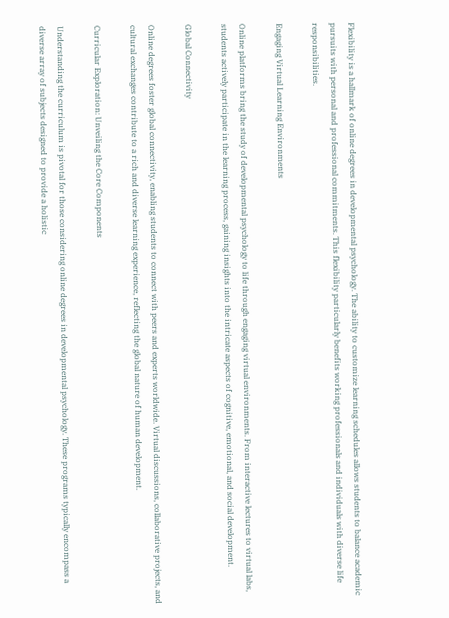Flexibility is a hallmark of online degrees in developmental psychology. The ability to customize learning schedules allows students to balance academic pursuits with personal and professional commitments. This flexibility particularly benefits working professionals and individuals with diverse life responsibilities.

Engaging Virtual Learning Environments

Online platforms bring the study of developmental psychology to life through engaging virtual environments. From interactive lectures to virtual labs, students actively participate in the learning process, gaining insights into the intricate aspects of cognitive, emotional, and social development.

Global Connectivity

Online degrees foster global connectivity, enabling students to connect with peers and experts worldwide. Virtual discussions, collaborative projects, and cultural exchanges contribute to a rich and diverse learning experience, reflecting the global nature of human development.

Curricular Exploration: Unveiling the Core Components

Understanding the curriculum is pivotal for those considering online degrees in developmental psychology. These programs typically encompass a diverse array of subjects designed to provide a holistic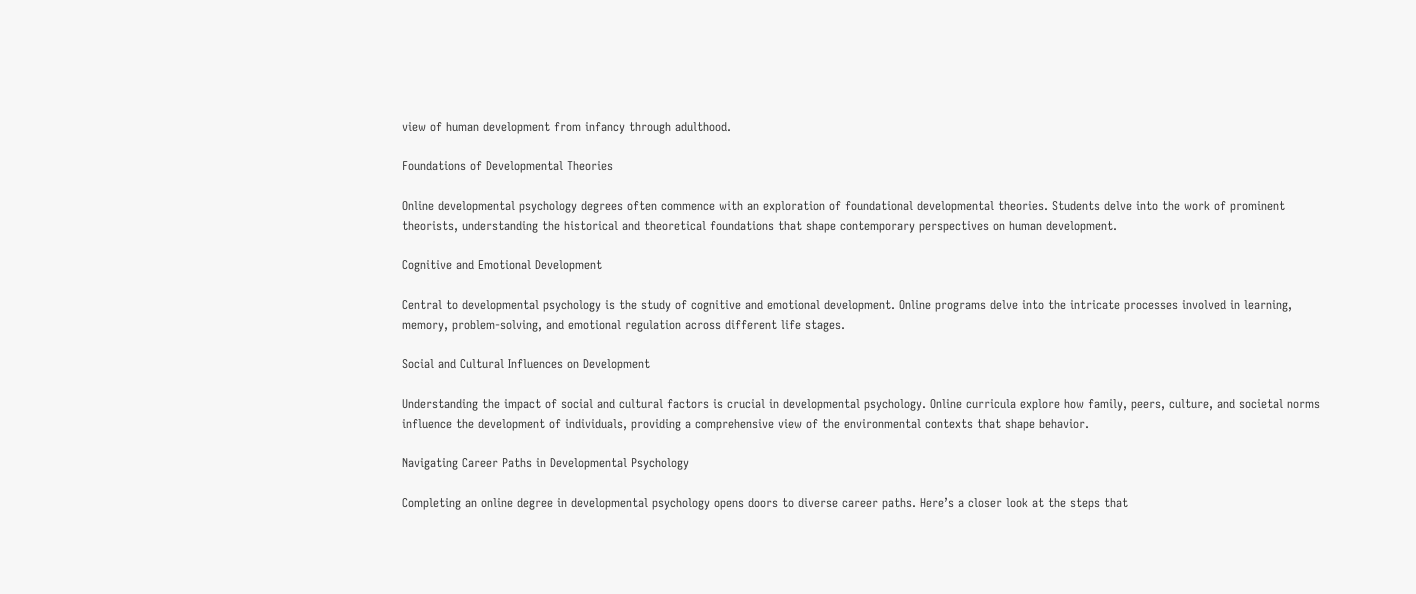view of human development from infancy through adulthood.

Foundations of Developmental Theories

Online developmental psychology degrees often commence with an exploration of foundational developmental theories. Students delve into the work of prominent theorists, understanding the historical and theoretical foundations that shape contemporary perspectives on human development.

Cognitive and Emotional Development

Central to developmental psychology is the study of cognitive and emotional development. Online programs delve into the intricate processes involved in learning, memory, problem-solving, and emotional regulation across different life stages.

Social and Cultural Influences on Development

Understanding the impact of social and cultural factors is crucial in developmental psychology. Online curricula explore how family, peers, culture, and societal norms influence the development of individuals, providing a comprehensive view of the environmental contexts that shape behavior.

Navigating Career Paths in Developmental Psychology

Completing an online degree in developmental psychology opens doors to diverse career paths. Here’s a closer look at the steps that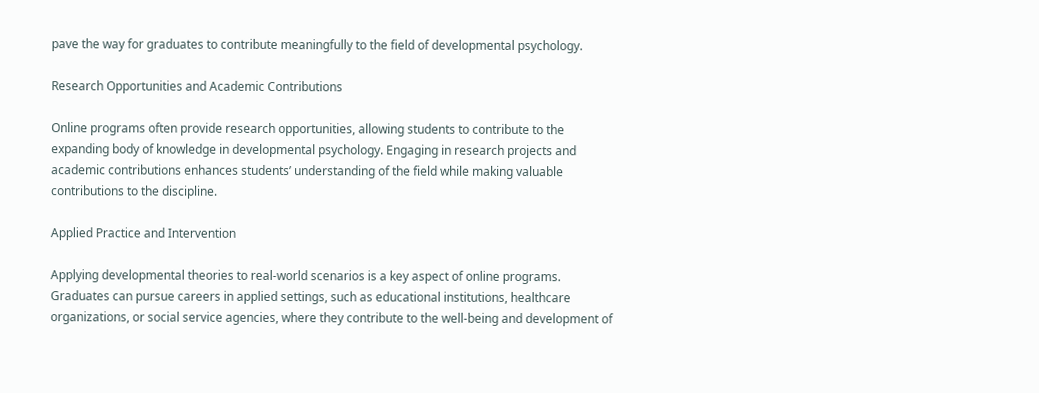pave the way for graduates to contribute meaningfully to the field of developmental psychology.

Research Opportunities and Academic Contributions

Online programs often provide research opportunities, allowing students to contribute to the expanding body of knowledge in developmental psychology. Engaging in research projects and academic contributions enhances students’ understanding of the field while making valuable contributions to the discipline.

Applied Practice and Intervention

Applying developmental theories to real-world scenarios is a key aspect of online programs. Graduates can pursue careers in applied settings, such as educational institutions, healthcare organizations, or social service agencies, where they contribute to the well-being and development of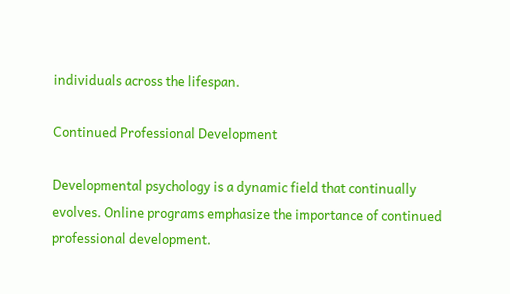individuals across the lifespan.

Continued Professional Development

Developmental psychology is a dynamic field that continually evolves. Online programs emphasize the importance of continued professional development.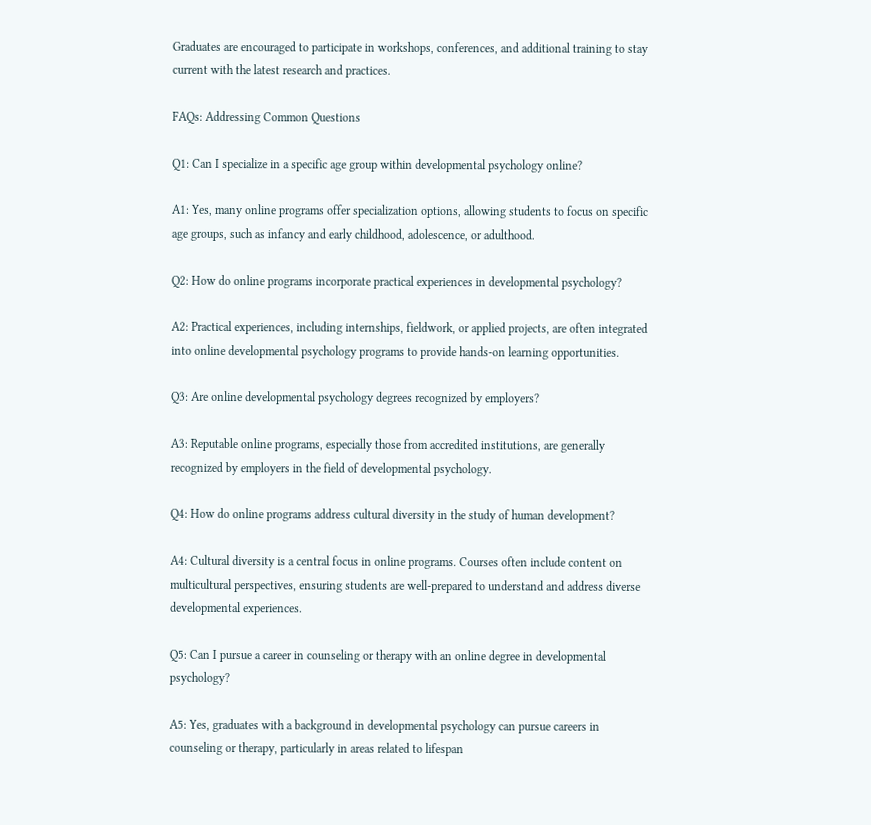Graduates are encouraged to participate in workshops, conferences, and additional training to stay current with the latest research and practices.

FAQs: Addressing Common Questions

Q1: Can I specialize in a specific age group within developmental psychology online?

A1: Yes, many online programs offer specialization options, allowing students to focus on specific age groups, such as infancy and early childhood, adolescence, or adulthood.

Q2: How do online programs incorporate practical experiences in developmental psychology?

A2: Practical experiences, including internships, fieldwork, or applied projects, are often integrated into online developmental psychology programs to provide hands-on learning opportunities.

Q3: Are online developmental psychology degrees recognized by employers?

A3: Reputable online programs, especially those from accredited institutions, are generally recognized by employers in the field of developmental psychology.

Q4: How do online programs address cultural diversity in the study of human development?

A4: Cultural diversity is a central focus in online programs. Courses often include content on multicultural perspectives, ensuring students are well-prepared to understand and address diverse developmental experiences.

Q5: Can I pursue a career in counseling or therapy with an online degree in developmental psychology?

A5: Yes, graduates with a background in developmental psychology can pursue careers in counseling or therapy, particularly in areas related to lifespan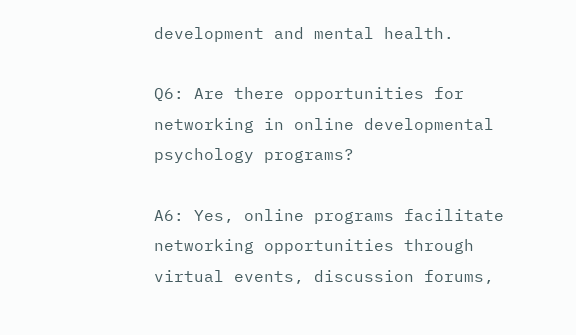development and mental health.

Q6: Are there opportunities for networking in online developmental psychology programs?

A6: Yes, online programs facilitate networking opportunities through virtual events, discussion forums,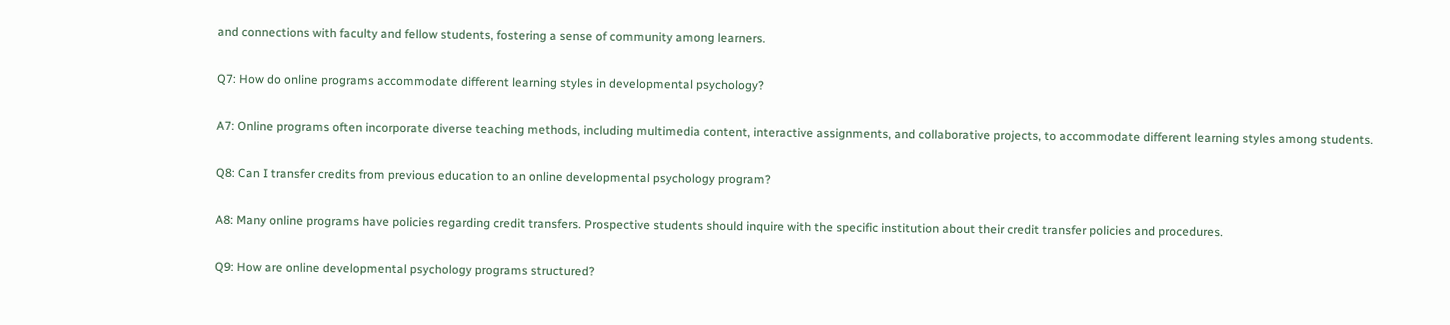and connections with faculty and fellow students, fostering a sense of community among learners.

Q7: How do online programs accommodate different learning styles in developmental psychology?

A7: Online programs often incorporate diverse teaching methods, including multimedia content, interactive assignments, and collaborative projects, to accommodate different learning styles among students.

Q8: Can I transfer credits from previous education to an online developmental psychology program?

A8: Many online programs have policies regarding credit transfers. Prospective students should inquire with the specific institution about their credit transfer policies and procedures.

Q9: How are online developmental psychology programs structured?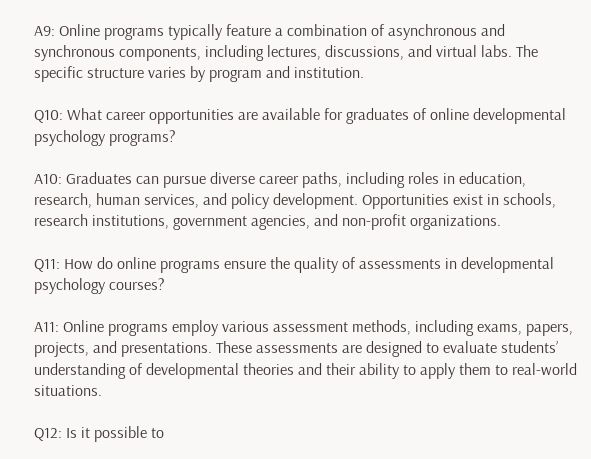A9: Online programs typically feature a combination of asynchronous and synchronous components, including lectures, discussions, and virtual labs. The specific structure varies by program and institution.

Q10: What career opportunities are available for graduates of online developmental psychology programs?

A10: Graduates can pursue diverse career paths, including roles in education, research, human services, and policy development. Opportunities exist in schools, research institutions, government agencies, and non-profit organizations.

Q11: How do online programs ensure the quality of assessments in developmental psychology courses?

A11: Online programs employ various assessment methods, including exams, papers, projects, and presentations. These assessments are designed to evaluate students’ understanding of developmental theories and their ability to apply them to real-world situations.

Q12: Is it possible to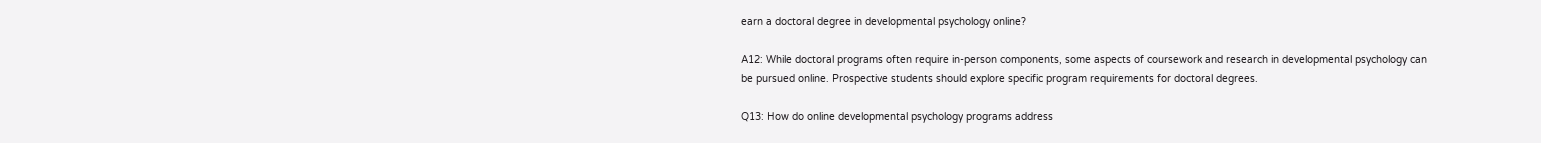earn a doctoral degree in developmental psychology online?

A12: While doctoral programs often require in-person components, some aspects of coursework and research in developmental psychology can be pursued online. Prospective students should explore specific program requirements for doctoral degrees.

Q13: How do online developmental psychology programs address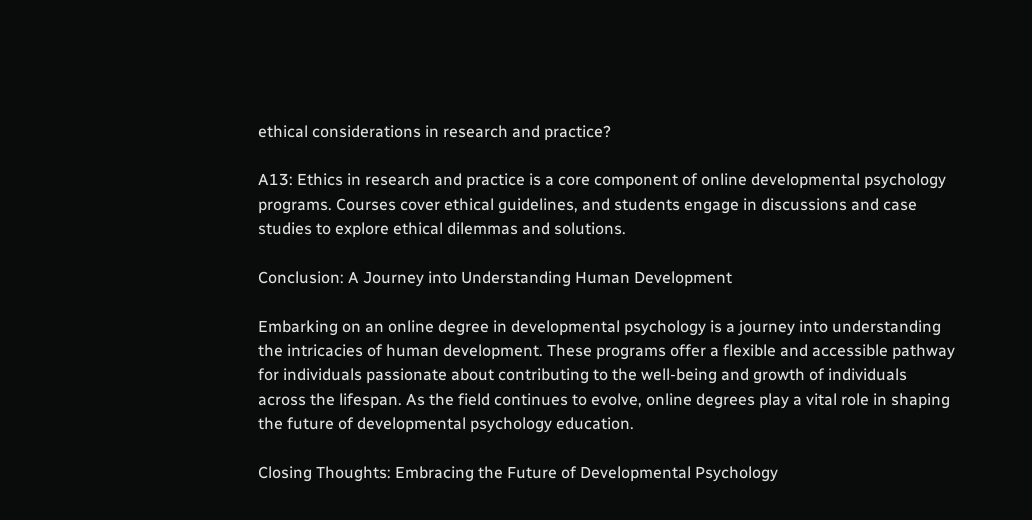ethical considerations in research and practice?

A13: Ethics in research and practice is a core component of online developmental psychology programs. Courses cover ethical guidelines, and students engage in discussions and case studies to explore ethical dilemmas and solutions.

Conclusion: A Journey into Understanding Human Development

Embarking on an online degree in developmental psychology is a journey into understanding the intricacies of human development. These programs offer a flexible and accessible pathway for individuals passionate about contributing to the well-being and growth of individuals across the lifespan. As the field continues to evolve, online degrees play a vital role in shaping the future of developmental psychology education.

Closing Thoughts: Embracing the Future of Developmental Psychology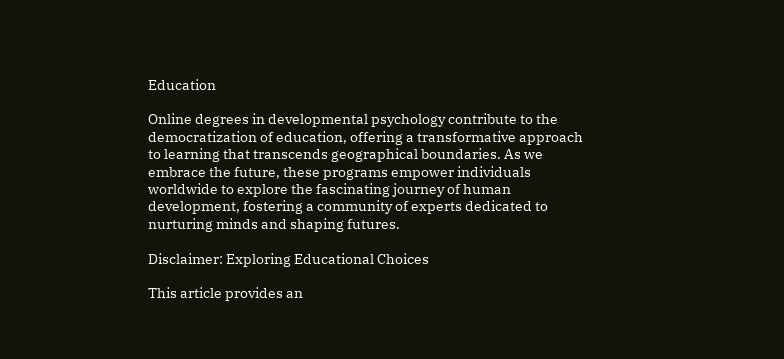Education

Online degrees in developmental psychology contribute to the democratization of education, offering a transformative approach to learning that transcends geographical boundaries. As we embrace the future, these programs empower individuals worldwide to explore the fascinating journey of human development, fostering a community of experts dedicated to nurturing minds and shaping futures.

Disclaimer: Exploring Educational Choices

This article provides an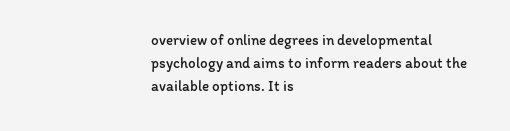overview of online degrees in developmental psychology and aims to inform readers about the available options. It is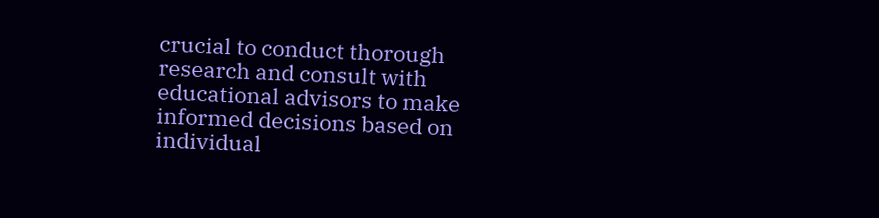crucial to conduct thorough research and consult with educational advisors to make informed decisions based on individual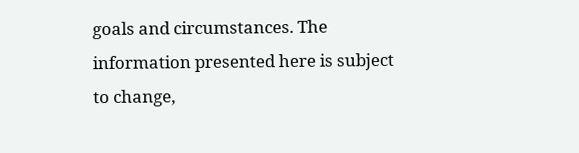goals and circumstances. The information presented here is subject to change,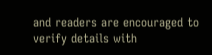and readers are encouraged to verify details with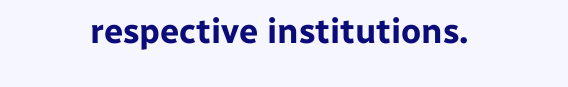respective institutions.